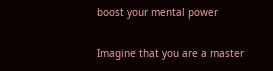boost your mental power

Imagine that you are a master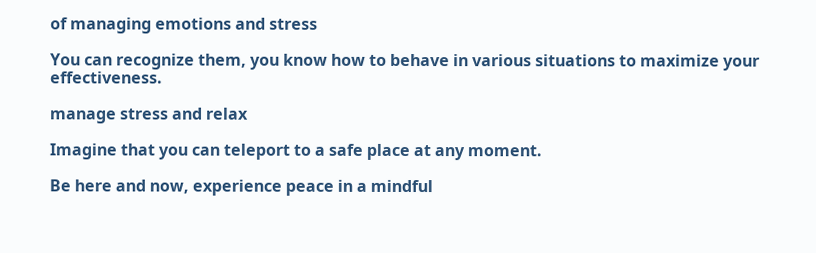of managing emotions and stress

You can recognize them, you know how to behave in various situations to maximize your effectiveness.

manage stress and relax

Imagine that you can teleport to a safe place at any moment.

Be here and now, experience peace in a mindful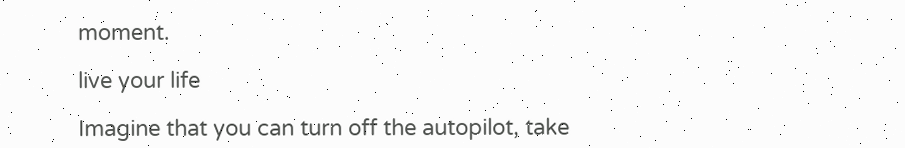moment.

live your life

Imagine that you can turn off the autopilot, take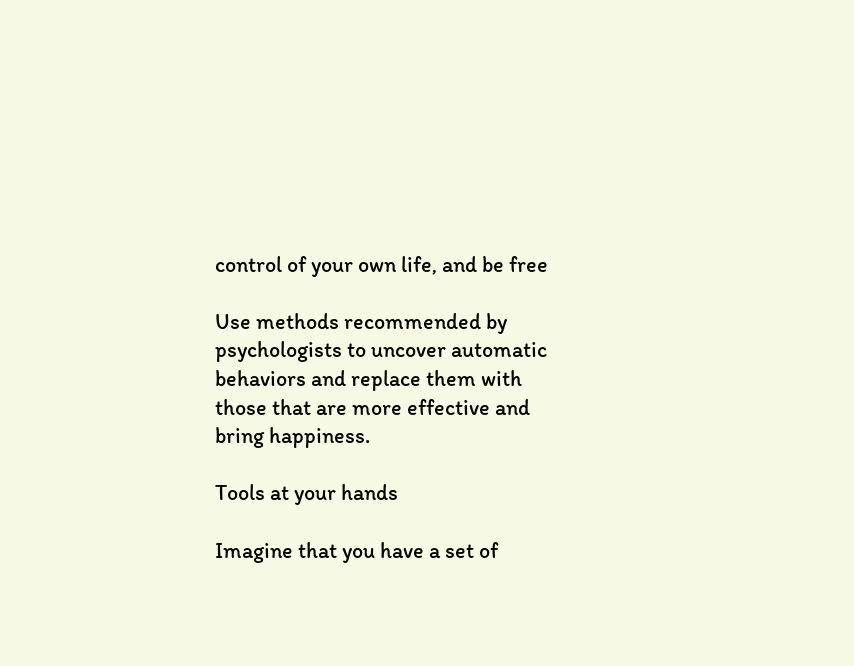control of your own life, and be free

Use methods recommended by psychologists to uncover automatic behaviors and replace them with those that are more effective and bring happiness.

Tools at your hands

Imagine that you have a set of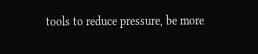tools to reduce pressure, be more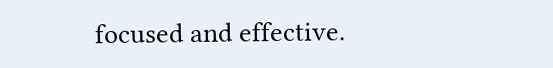focused and effective.